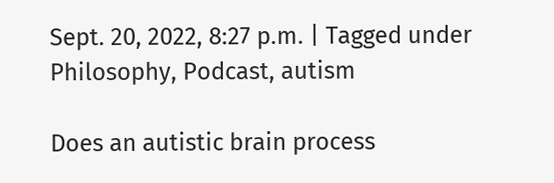Sept. 20, 2022, 8:27 p.m. | Tagged under Philosophy, Podcast, autism

Does an autistic brain process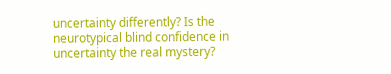uncertainty differently? Is the neurotypical blind confidence in uncertainty the real mystery?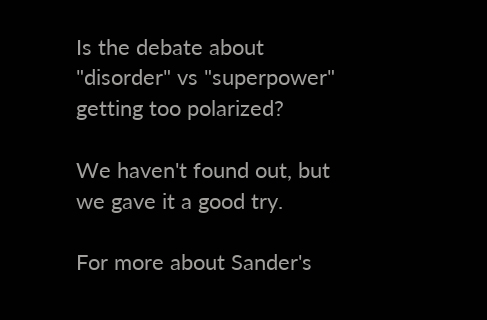Is the debate about "disorder" vs "superpower" getting too polarized?

We haven't found out, but we gave it a good try.

For more about Sander's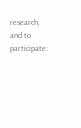research, and to participate: